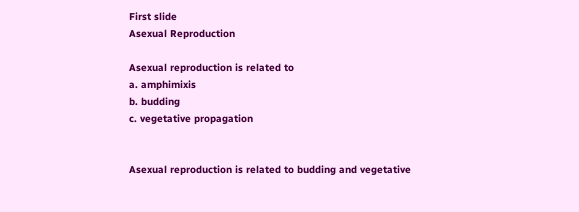First slide
Asexual Reproduction

Asexual reproduction is related to
a. amphimixis
b. budding
c. vegetative propagation


Asexual reproduction is related to budding and vegetative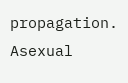propagation. Asexual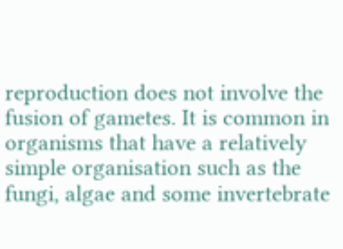reproduction does not involve the fusion of gametes. It is common in organisms that have a relatively simple organisation such as the fungi, algae and some invertebrate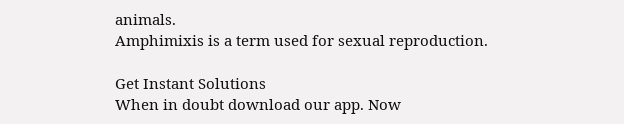animals.
Amphimixis is a term used for sexual reproduction.

Get Instant Solutions
When in doubt download our app. Now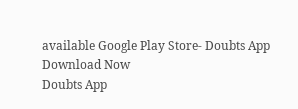available Google Play Store- Doubts App
Download Now
Doubts App